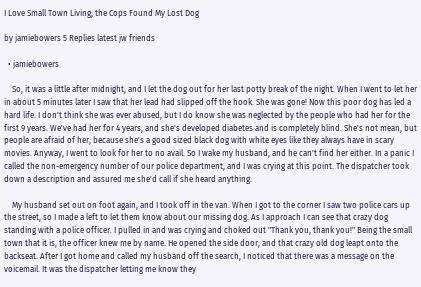I Love Small Town Living; the Cops Found My Lost Dog

by jamiebowers 5 Replies latest jw friends

  • jamiebowers

    So, it was a little after midnight, and I let the dog out for her last potty break of the night. When I went to let her in about 5 minutes later I saw that her lead had slipped off the hook. She was gone! Now this poor dog has led a hard life. I don't think she was ever abused, but I do know she was neglected by the people who had her for the first 9 years. We've had her for 4 years, and she's developed diabetes and is completely blind. She's not mean, but people are afraid of her, because she's a good sized black dog with white eyes like they always have in scary movies. Anyway, I went to look for her to no avail. So I wake my husband, and he can't find her either. In a panic I called the non-emergency number of our police department, and I was crying at this point. The dispatcher took down a description and assured me she'd call if she heard anything.

    My husband set out on foot again, and I took off in the van. When I got to the corner I saw two police cars up the street, so I made a left to let them know about our missing dog. As I approach I can see that crazy dog standing with a police officer. I pulled in and was crying and choked out "Thank you, thank you!" Being the small town that it is, the officer knew me by name. He opened the side door, and that crazy old dog leapt onto the backseat. After I got home and called my husband off the search, I noticed that there was a message on the voicemail. It was the dispatcher letting me know they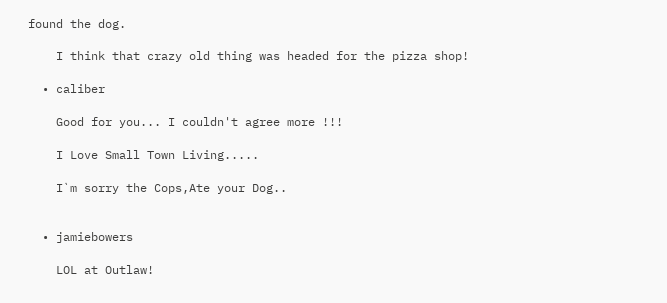found the dog.

    I think that crazy old thing was headed for the pizza shop!

  • caliber

    Good for you... I couldn't agree more !!!

    I Love Small Town Living.....

    I`m sorry the Cops,Ate your Dog..


  • jamiebowers

    LOL at Outlaw!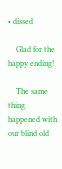• dissed

    Glad for the happy ending!

    The same thing happened with our blind old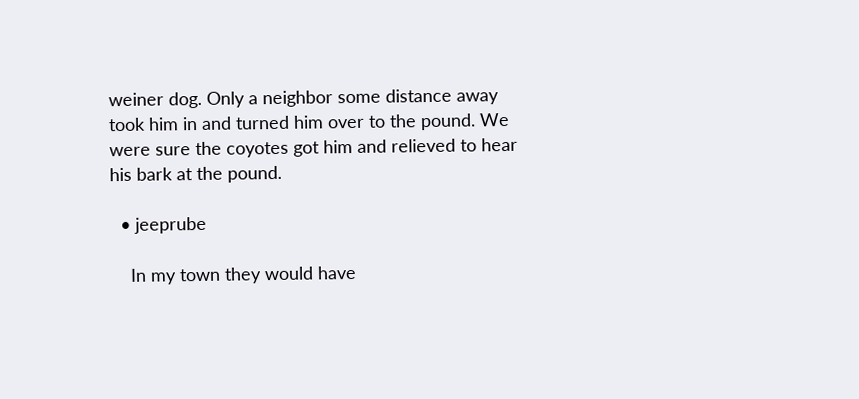weiner dog. Only a neighbor some distance away took him in and turned him over to the pound. We were sure the coyotes got him and relieved to hear his bark at the pound.

  • jeeprube

    In my town they would have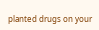planted drugs on your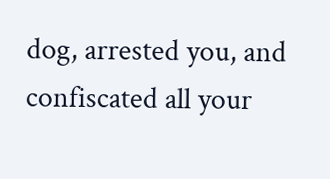dog, arrested you, and confiscated all your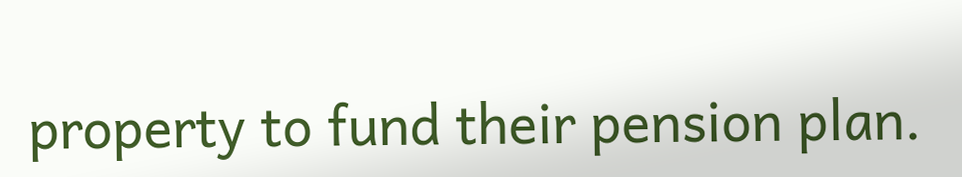property to fund their pension plan.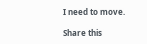I need to move.

Share this